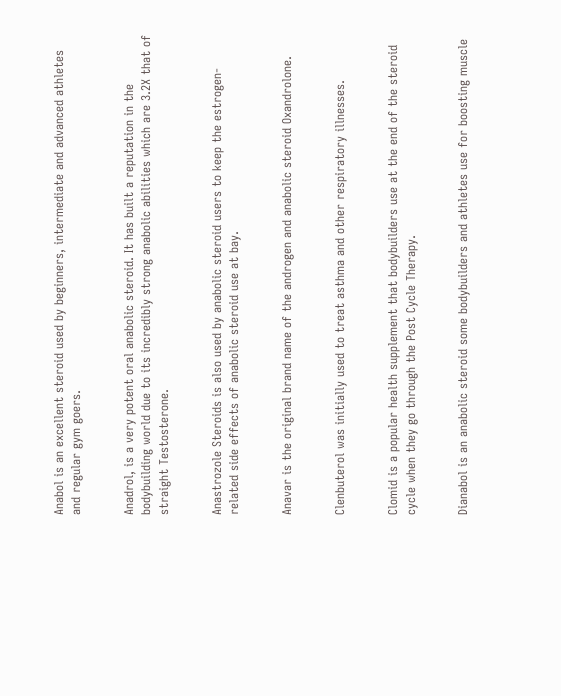Anabol is an excellent steroid used by beginners, intermediate and advanced athletes and regular gym goers.


Anadrol, is a very potent oral anabolic steroid. It has built a reputation in the bodybuilding world due to its incredibly strong anabolic abilities which are 3.2X that of straight Testosterone.


Anastrozole Steroids is also used by anabolic steroid users to keep the estrogen-related side effects of anabolic steroid use at bay.


Anavar is the original brand name of the androgen and anabolic steroid Oxandrolone.


Clenbuterol was initially used to treat asthma and other respiratory illnesses.


Clomid is a popular health supplement that bodybuilders use at the end of the steroid cycle when they go through the Post Cycle Therapy.


Dianabol is an anabolic steroid some bodybuilders and athletes use for boosting muscle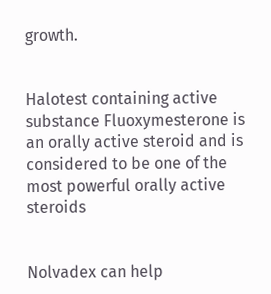growth.


Halotest containing active substance Fluoxymesterone is an orally active steroid and is considered to be one of the most powerful orally active steroids


Nolvadex can help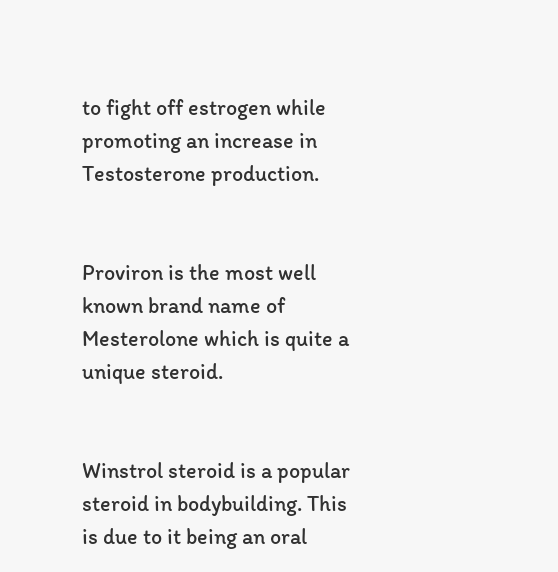to fight off estrogen while promoting an increase in Testosterone production.


Proviron is the most well known brand name of Mesterolone which is quite a unique steroid.


Winstrol steroid is a popular steroid in bodybuilding. This is due to it being an oral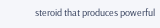steroid that produces powerful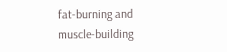fat-burning and muscle-building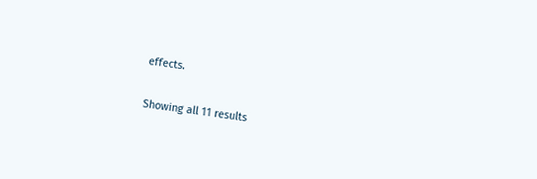effects.

Showing all 11 results